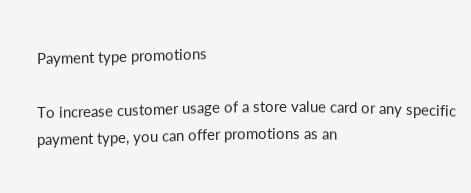Payment type promotions

To increase customer usage of a store value card or any specific payment type, you can offer promotions as an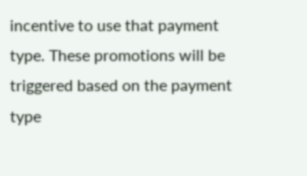incentive to use that payment type. These promotions will be triggered based on the payment type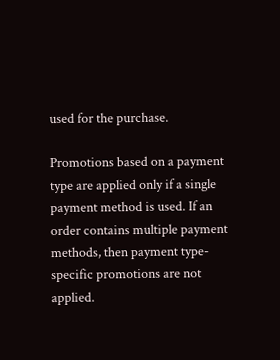used for the purchase.

Promotions based on a payment type are applied only if a single payment method is used. If an order contains multiple payment methods, then payment type-specific promotions are not applied.